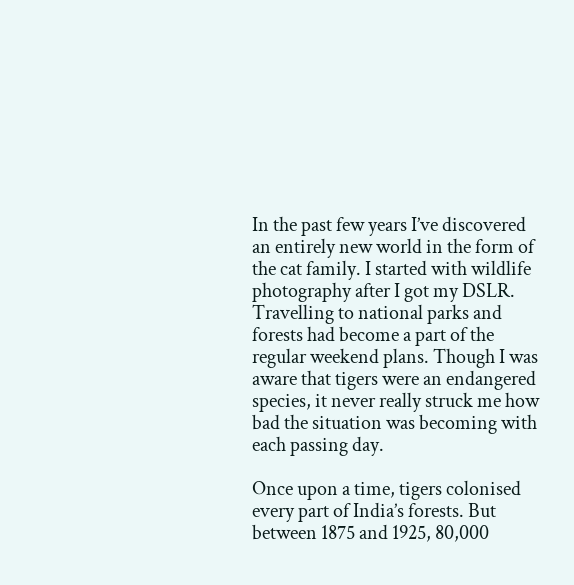In the past few years I’ve discovered an entirely new world in the form of the cat family. I started with wildlife photography after I got my DSLR. Travelling to national parks and forests had become a part of the regular weekend plans. Though I was aware that tigers were an endangered species, it never really struck me how bad the situation was becoming with each passing day.

Once upon a time, tigers colonised every part of India’s forests. But between 1875 and 1925, 80,000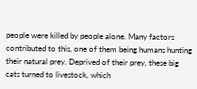people were killed by people alone. Many factors contributed to this, one of them being humans hunting their natural prey. Deprived of their prey, these big cats turned to livestock, which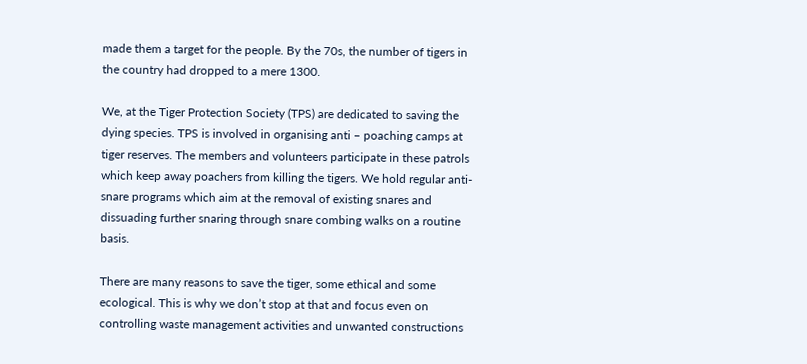made them a target for the people. By the 70s, the number of tigers in the country had dropped to a mere 1300.

We, at the Tiger Protection Society (TPS) are dedicated to saving the dying species. TPS is involved in organising anti – poaching camps at tiger reserves. The members and volunteers participate in these patrols which keep away poachers from killing the tigers. We hold regular anti-snare programs which aim at the removal of existing snares and dissuading further snaring through snare combing walks on a routine basis.

There are many reasons to save the tiger, some ethical and some ecological. This is why we don’t stop at that and focus even on controlling waste management activities and unwanted constructions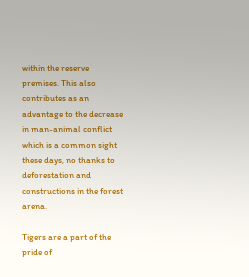within the reserve premises. This also contributes as an advantage to the decrease in man-animal conflict which is a common sight these days, no thanks to deforestation and constructions in the forest arena.

Tigers are a part of the pride of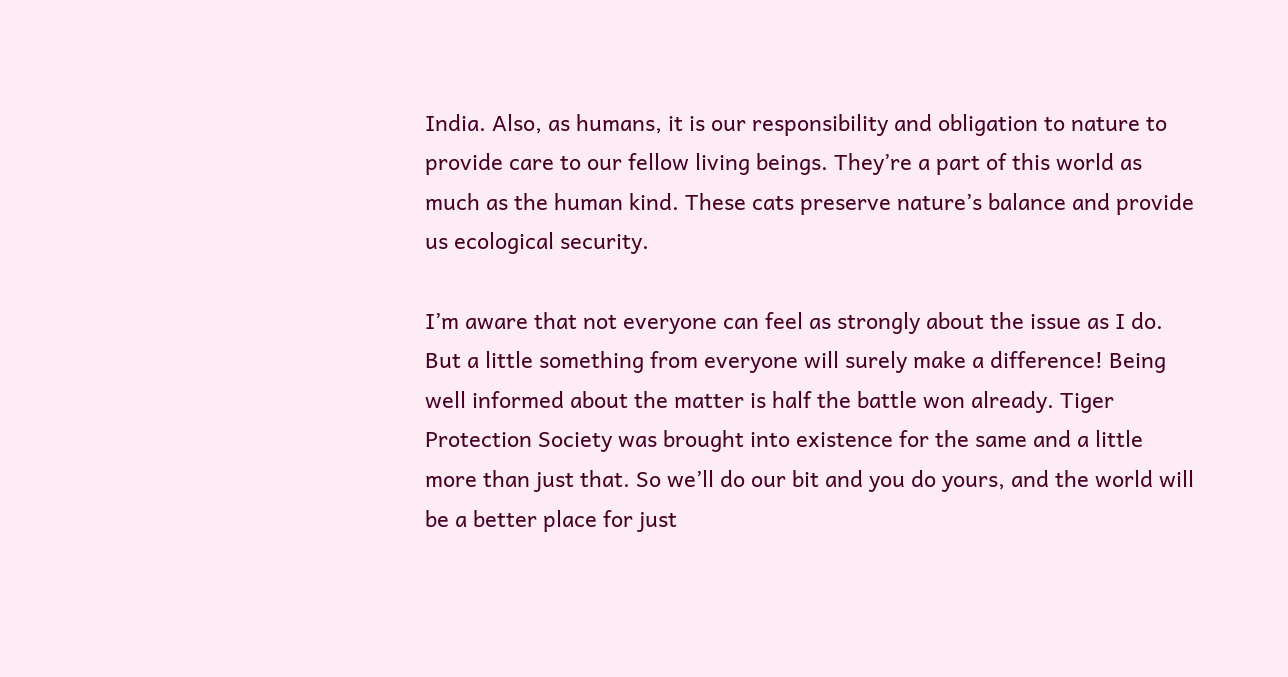India. Also, as humans, it is our responsibility and obligation to nature to provide care to our fellow living beings. They’re a part of this world as much as the human kind. These cats preserve nature’s balance and provide us ecological security.

I’m aware that not everyone can feel as strongly about the issue as I do. But a little something from everyone will surely make a difference! Being well informed about the matter is half the battle won already. Tiger Protection Society was brought into existence for the same and a little more than just that. So we’ll do our bit and you do yours, and the world will be a better place for just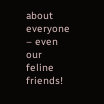about everyone – even our feline friends!